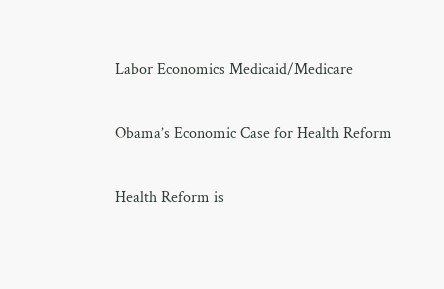Labor Economics Medicaid/Medicare

Obama’s Economic Case for Health Reform

Health Reform is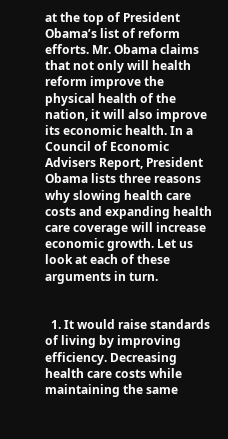at the top of President Obama’s list of reform efforts. Mr. Obama claims that not only will health reform improve the physical health of the nation, it will also improve its economic health. In a Council of Economic Advisers Report, President Obama lists three reasons why slowing health care costs and expanding health care coverage will increase economic growth. Let us look at each of these arguments in turn.


  1. It would raise standards of living by improving efficiency. Decreasing health care costs while maintaining the same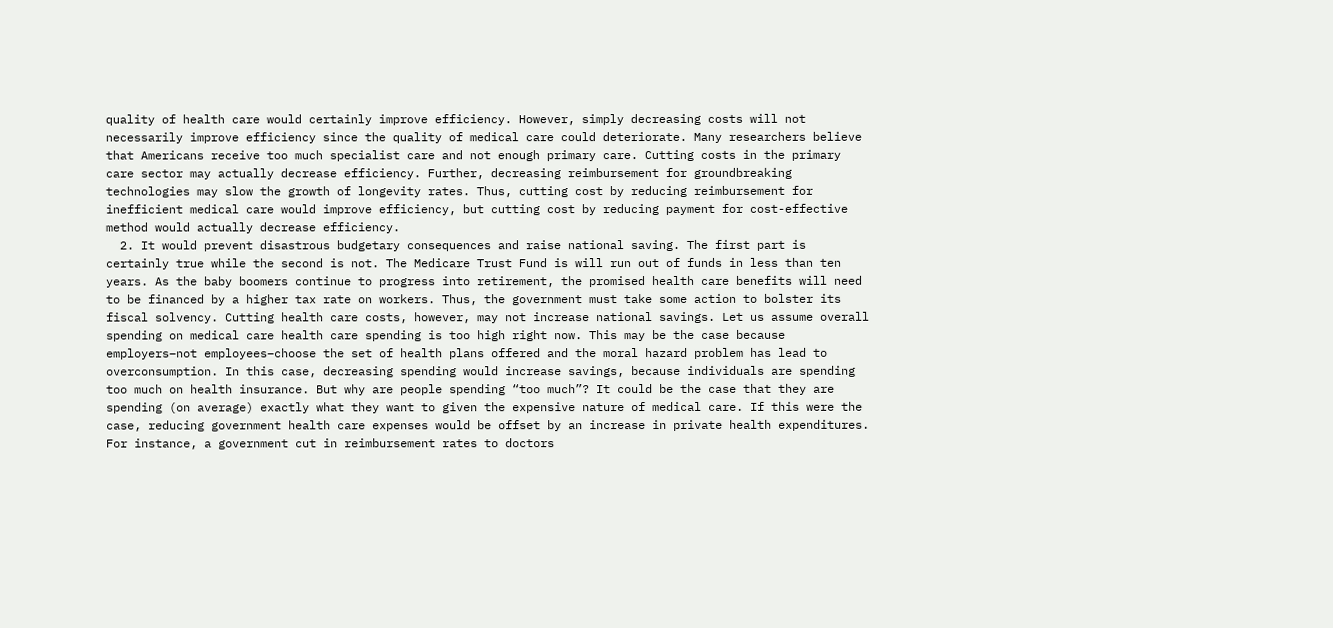quality of health care would certainly improve efficiency. However, simply decreasing costs will not necessarily improve efficiency since the quality of medical care could deteriorate. Many researchers believe that Americans receive too much specialist care and not enough primary care. Cutting costs in the primary care sector may actually decrease efficiency. Further, decreasing reimbursement for groundbreaking technologies may slow the growth of longevity rates. Thus, cutting cost by reducing reimbursement for inefficient medical care would improve efficiency, but cutting cost by reducing payment for cost-effective method would actually decrease efficiency.
  2. It would prevent disastrous budgetary consequences and raise national saving. The first part is certainly true while the second is not. The Medicare Trust Fund is will run out of funds in less than ten years. As the baby boomers continue to progress into retirement, the promised health care benefits will need to be financed by a higher tax rate on workers. Thus, the government must take some action to bolster its fiscal solvency. Cutting health care costs, however, may not increase national savings. Let us assume overall spending on medical care health care spending is too high right now. This may be the case because employers–not employees–choose the set of health plans offered and the moral hazard problem has lead to overconsumption. In this case, decreasing spending would increase savings, because individuals are spending too much on health insurance. But why are people spending “too much”? It could be the case that they are spending (on average) exactly what they want to given the expensive nature of medical care. If this were the case, reducing government health care expenses would be offset by an increase in private health expenditures. For instance, a government cut in reimbursement rates to doctors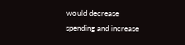would decrease spending and increase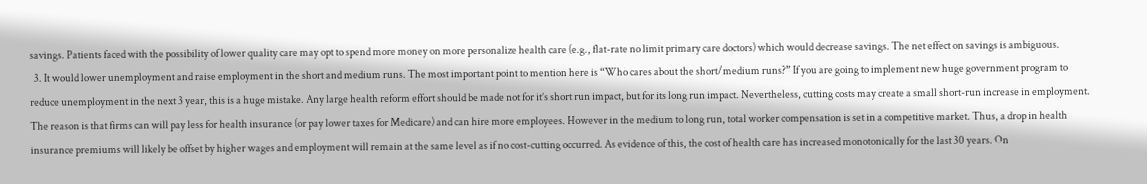savings. Patients faced with the possibility of lower quality care may opt to spend more money on more personalize health care (e.g., flat-rate no limit primary care doctors) which would decrease savings. The net effect on savings is ambiguous.
  3. It would lower unemployment and raise employment in the short and medium runs. The most important point to mention here is “Who cares about the short/medium runs?” If you are going to implement new huge government program to reduce unemployment in the next 3 year, this is a huge mistake. Any large health reform effort should be made not for it’s short run impact, but for its long run impact. Nevertheless, cutting costs may create a small short-run increase in employment. The reason is that firms can will pay less for health insurance (or pay lower taxes for Medicare) and can hire more employees. However in the medium to long run, total worker compensation is set in a competitive market. Thus, a drop in health insurance premiums will likely be offset by higher wages and employment will remain at the same level as if no cost-cutting occurred. As evidence of this, the cost of health care has increased monotonically for the last 30 years. On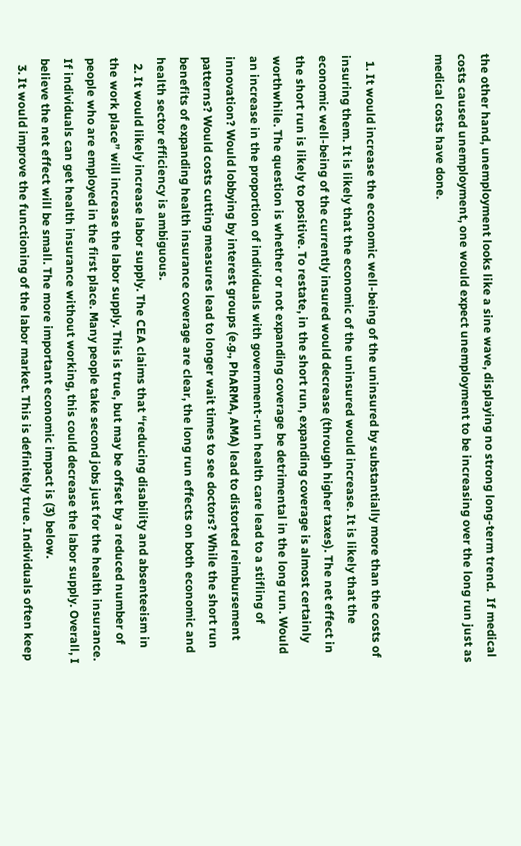the other hand, unemployment looks like a sine wave, displaying no strong long-term trend.  If medical costs caused unemployment, one would expect unemployment to be increasing over the long run just as medical costs have done.


  1. It would increase the economic well-being of the uninsured by substantially more than the costs of insuring them. It is likely that the economic of the uninsured would increase. It is likely that the economic well-being of the currently insured would decrease (through higher taxes). The net effect in the short run is likely to positive. To restate, in the short run, expanding coverage is almost certainly worthwhile. The question is whether or not expanding coverage be detrimental in the long run. Would an increase in the proportion of individuals with government-run health care lead to a stifling of innovation? Would lobbying by interest groups (e.g., PhARMA, AMA) lead to distorted reimbursement patterns? Would costs cutting measures lead to longer wait times to see doctors? While the short run benefits of expanding health insurance coverage are clear, the long run effects on both economic and health sector efficiency is ambiguous.
  2. It would likely increase labor supply. The CEA claims that “reducing disability and absenteeism in the work place” will increase the labor supply. This is true, but may be offset by a reduced number of people who are employed in the first place. Many people take second jobs just for the health insurance. If individuals can get health insurance without working, this could decrease the labor supply. Overall, I believe the net effect will be small. The more important economic impact is (3) below.
  3. It would improve the functioning of the labor market. This is definitely true. Individuals often keep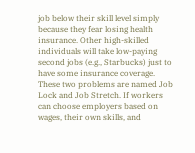job below their skill level simply because they fear losing health insurance. Other high-skilled individuals will take low-paying second jobs (e.g., Starbucks) just to have some insurance coverage. These two problems are named Job Lock and Job Stretch. If workers can choose employers based on wages, their own skills, and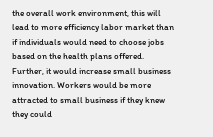the overall work environment, this will lead to more efficiency labor market than if individuals would need to choose jobs based on the health plans offered. Further, it would increase small business innovation. Workers would be more attracted to small business if they knew they could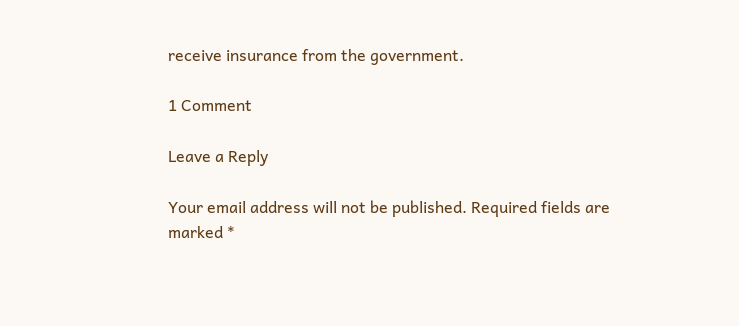receive insurance from the government.

1 Comment

Leave a Reply

Your email address will not be published. Required fields are marked *